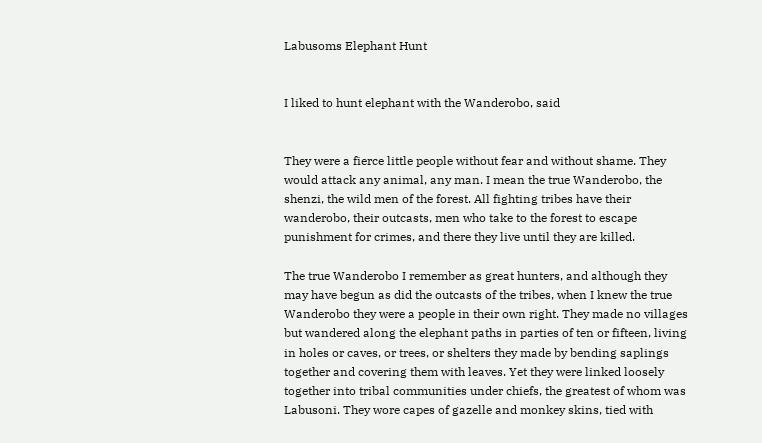Labusoms Elephant Hunt


I liked to hunt elephant with the Wanderobo, said


They were a fierce little people without fear and without shame. They would attack any animal, any man. I mean the true Wanderobo, the shenzi, the wild men of the forest. All fighting tribes have their wanderobo, their outcasts, men who take to the forest to escape punishment for crimes, and there they live until they are killed.

The true Wanderobo I remember as great hunters, and although they may have begun as did the outcasts of the tribes, when I knew the true Wanderobo they were a people in their own right. They made no villages but wandered along the elephant paths in parties of ten or fifteen, living in holes or caves, or trees, or shelters they made by bending saplings together and covering them with leaves. Yet they were linked loosely together into tribal communities under chiefs, the greatest of whom was Labusoni. They wore capes of gazelle and monkey skins, tied with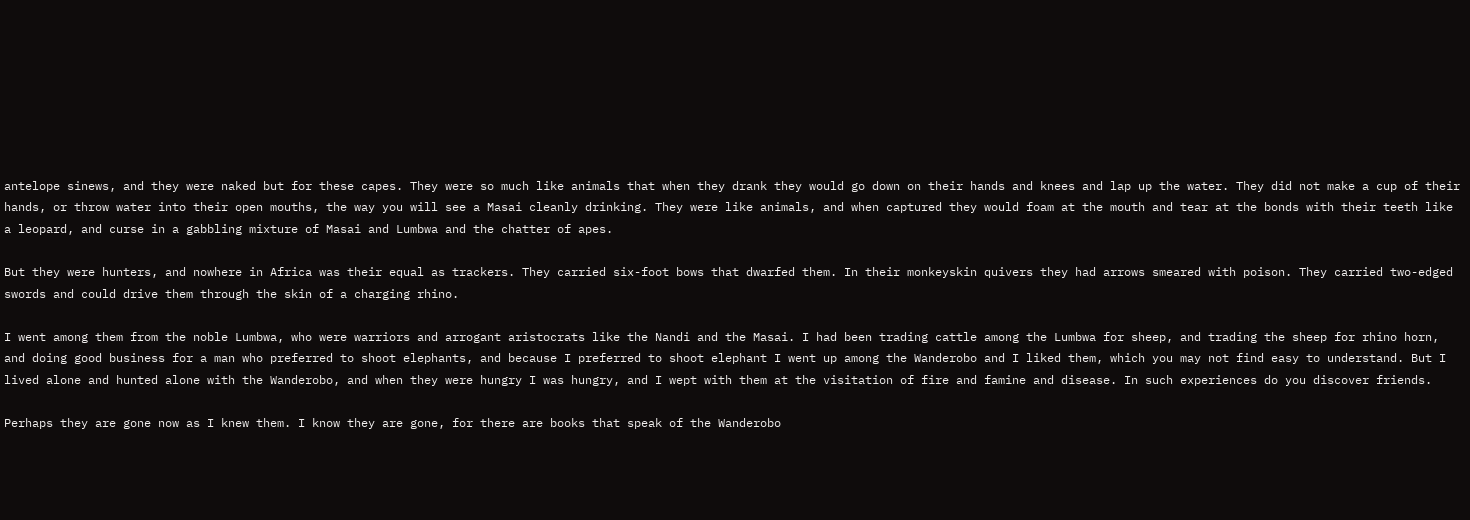antelope sinews, and they were naked but for these capes. They were so much like animals that when they drank they would go down on their hands and knees and lap up the water. They did not make a cup of their hands, or throw water into their open mouths, the way you will see a Masai cleanly drinking. They were like animals, and when captured they would foam at the mouth and tear at the bonds with their teeth like a leopard, and curse in a gabbling mixture of Masai and Lumbwa and the chatter of apes.

But they were hunters, and nowhere in Africa was their equal as trackers. They carried six-foot bows that dwarfed them. In their monkeyskin quivers they had arrows smeared with poison. They carried two-edged swords and could drive them through the skin of a charging rhino.

I went among them from the noble Lumbwa, who were warriors and arrogant aristocrats like the Nandi and the Masai. I had been trading cattle among the Lumbwa for sheep, and trading the sheep for rhino horn, and doing good business for a man who preferred to shoot elephants, and because I preferred to shoot elephant I went up among the Wanderobo and I liked them, which you may not find easy to understand. But I lived alone and hunted alone with the Wanderobo, and when they were hungry I was hungry, and I wept with them at the visitation of fire and famine and disease. In such experiences do you discover friends.

Perhaps they are gone now as I knew them. I know they are gone, for there are books that speak of the Wanderobo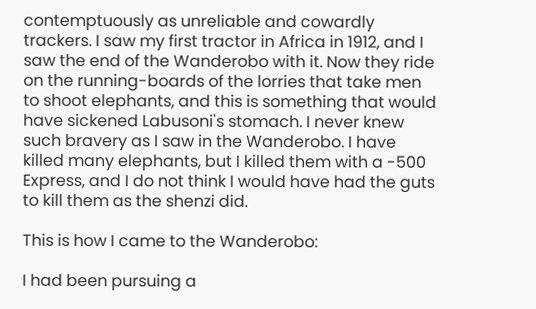contemptuously as unreliable and cowardly trackers. I saw my first tractor in Africa in 1912, and I saw the end of the Wanderobo with it. Now they ride on the running-boards of the lorries that take men to shoot elephants, and this is something that would have sickened Labusoni's stomach. I never knew such bravery as I saw in the Wanderobo. I have killed many elephants, but I killed them with a -500 Express, and I do not think I would have had the guts to kill them as the shenzi did.

This is how I came to the Wanderobo:

I had been pursuing a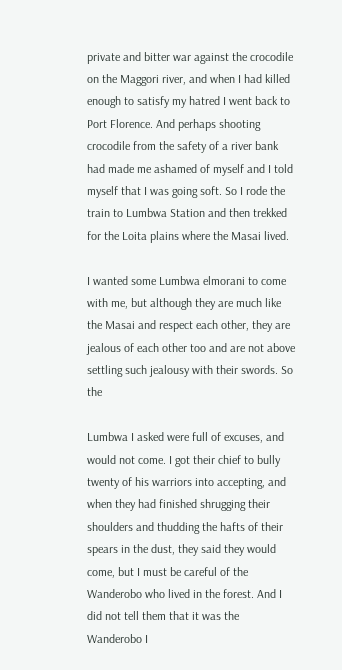private and bitter war against the crocodile on the Maggori river, and when I had killed enough to satisfy my hatred I went back to Port Florence. And perhaps shooting crocodile from the safety of a river bank had made me ashamed of myself and I told myself that I was going soft. So I rode the train to Lumbwa Station and then trekked for the Loita plains where the Masai lived.

I wanted some Lumbwa elmorani to come with me, but although they are much like the Masai and respect each other, they are jealous of each other too and are not above settling such jealousy with their swords. So the

Lumbwa I asked were full of excuses, and would not come. I got their chief to bully twenty of his warriors into accepting, and when they had finished shrugging their shoulders and thudding the hafts of their spears in the dust, they said they would come, but I must be careful of the Wanderobo who lived in the forest. And I did not tell them that it was the Wanderobo I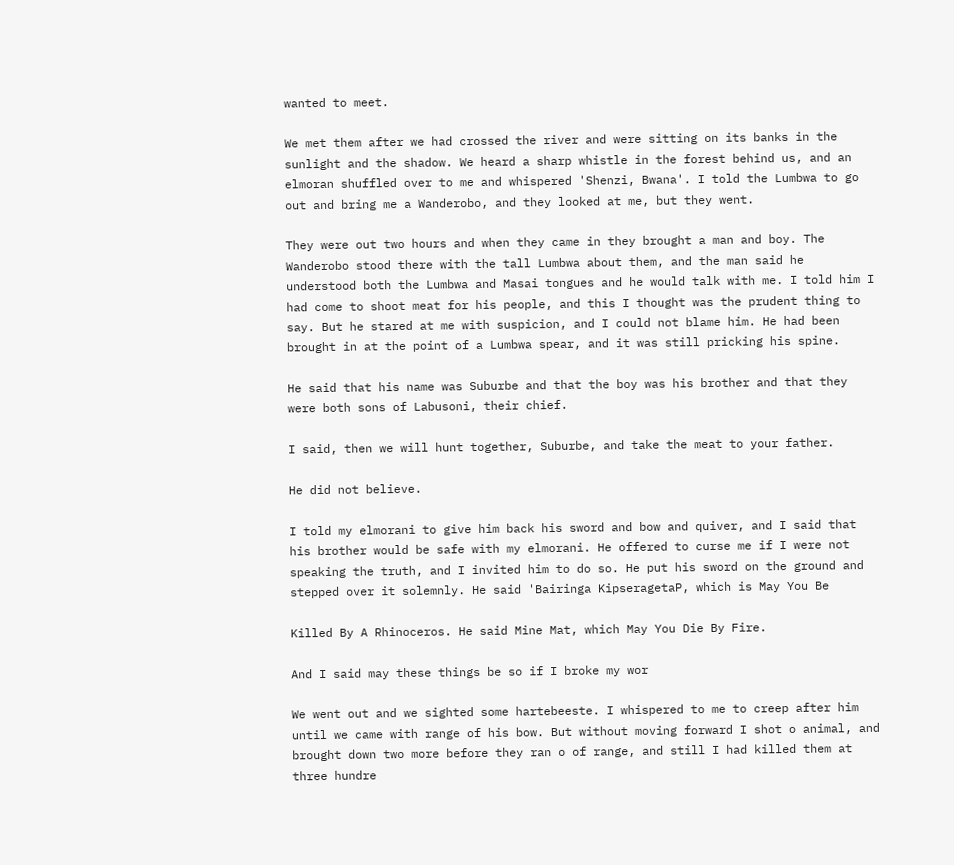wanted to meet.

We met them after we had crossed the river and were sitting on its banks in the sunlight and the shadow. We heard a sharp whistle in the forest behind us, and an elmoran shuffled over to me and whispered 'Shenzi, Bwana'. I told the Lumbwa to go out and bring me a Wanderobo, and they looked at me, but they went.

They were out two hours and when they came in they brought a man and boy. The Wanderobo stood there with the tall Lumbwa about them, and the man said he understood both the Lumbwa and Masai tongues and he would talk with me. I told him I had come to shoot meat for his people, and this I thought was the prudent thing to say. But he stared at me with suspicion, and I could not blame him. He had been brought in at the point of a Lumbwa spear, and it was still pricking his spine.

He said that his name was Suburbe and that the boy was his brother and that they were both sons of Labusoni, their chief.

I said, then we will hunt together, Suburbe, and take the meat to your father.

He did not believe.

I told my elmorani to give him back his sword and bow and quiver, and I said that his brother would be safe with my elmorani. He offered to curse me if I were not speaking the truth, and I invited him to do so. He put his sword on the ground and stepped over it solemnly. He said 'Bairinga KipseragetaP, which is May You Be

Killed By A Rhinoceros. He said Mine Mat, which May You Die By Fire.

And I said may these things be so if I broke my wor

We went out and we sighted some hartebeeste. I whispered to me to creep after him until we came with range of his bow. But without moving forward I shot o animal, and brought down two more before they ran o of range, and still I had killed them at three hundre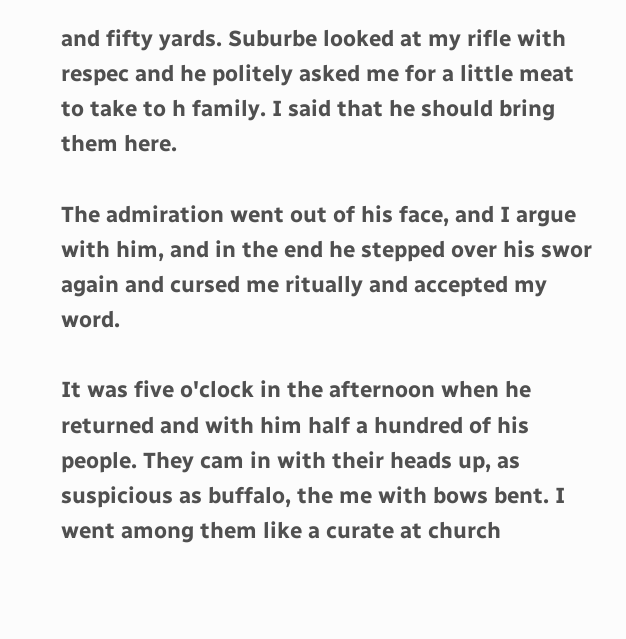and fifty yards. Suburbe looked at my rifle with respec and he politely asked me for a little meat to take to h family. I said that he should bring them here.

The admiration went out of his face, and I argue with him, and in the end he stepped over his swor again and cursed me ritually and accepted my word.

It was five o'clock in the afternoon when he returned and with him half a hundred of his people. They cam in with their heads up, as suspicious as buffalo, the me with bows bent. I went among them like a curate at church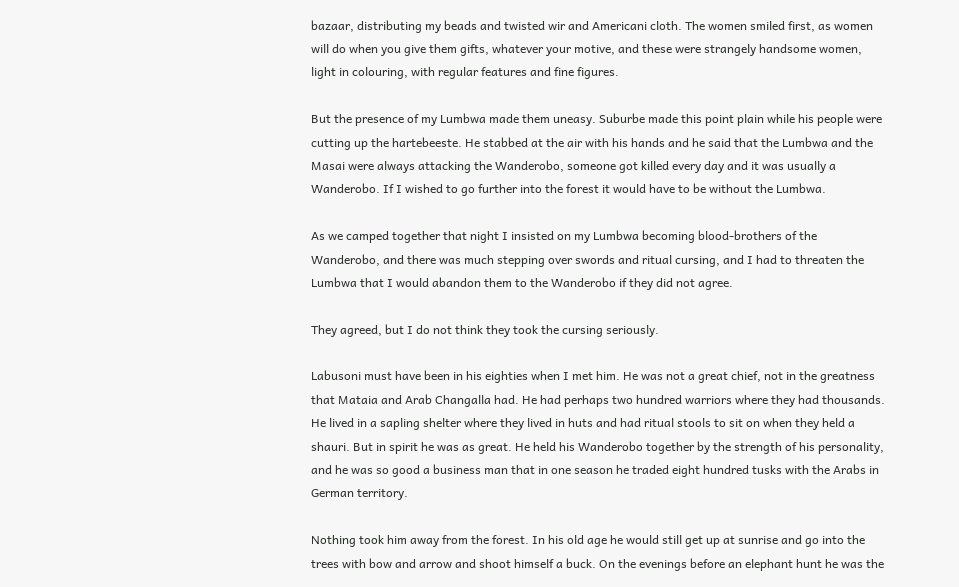bazaar, distributing my beads and twisted wir and Americani cloth. The women smiled first, as women will do when you give them gifts, whatever your motive, and these were strangely handsome women, light in colouring, with regular features and fine figures.

But the presence of my Lumbwa made them uneasy. Suburbe made this point plain while his people were cutting up the hartebeeste. He stabbed at the air with his hands and he said that the Lumbwa and the Masai were always attacking the Wanderobo, someone got killed every day and it was usually a Wanderobo. If I wished to go further into the forest it would have to be without the Lumbwa.

As we camped together that night I insisted on my Lumbwa becoming blood-brothers of the Wanderobo, and there was much stepping over swords and ritual cursing, and I had to threaten the Lumbwa that I would abandon them to the Wanderobo if they did not agree.

They agreed, but I do not think they took the cursing seriously.

Labusoni must have been in his eighties when I met him. He was not a great chief, not in the greatness that Mataia and Arab Changalla had. He had perhaps two hundred warriors where they had thousands. He lived in a sapling shelter where they lived in huts and had ritual stools to sit on when they held a shauri. But in spirit he was as great. He held his Wanderobo together by the strength of his personality, and he was so good a business man that in one season he traded eight hundred tusks with the Arabs in German territory.

Nothing took him away from the forest. In his old age he would still get up at sunrise and go into the trees with bow and arrow and shoot himself a buck. On the evenings before an elephant hunt he was the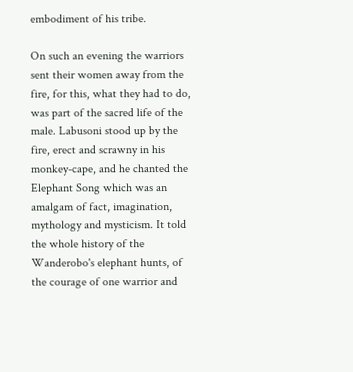embodiment of his tribe.

On such an evening the warriors sent their women away from the fire, for this, what they had to do, was part of the sacred life of the male. Labusoni stood up by the fire, erect and scrawny in his monkey-cape, and he chanted the Elephant Song which was an amalgam of fact, imagination, mythology and mysticism. It told the whole history of the Wanderobo's elephant hunts, of the courage of one warrior and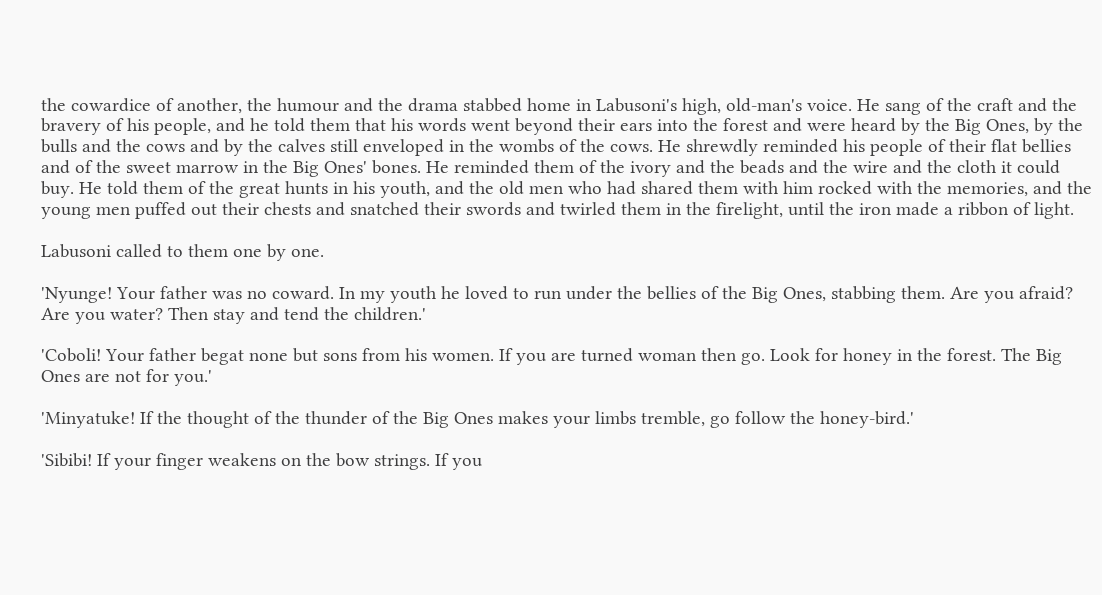the cowardice of another, the humour and the drama stabbed home in Labusoni's high, old-man's voice. He sang of the craft and the bravery of his people, and he told them that his words went beyond their ears into the forest and were heard by the Big Ones, by the bulls and the cows and by the calves still enveloped in the wombs of the cows. He shrewdly reminded his people of their flat bellies and of the sweet marrow in the Big Ones' bones. He reminded them of the ivory and the beads and the wire and the cloth it could buy. He told them of the great hunts in his youth, and the old men who had shared them with him rocked with the memories, and the young men puffed out their chests and snatched their swords and twirled them in the firelight, until the iron made a ribbon of light.

Labusoni called to them one by one.

'Nyunge! Your father was no coward. In my youth he loved to run under the bellies of the Big Ones, stabbing them. Are you afraid? Are you water? Then stay and tend the children.'

'Coboli! Your father begat none but sons from his women. If you are turned woman then go. Look for honey in the forest. The Big Ones are not for you.'

'Minyatuke! If the thought of the thunder of the Big Ones makes your limbs tremble, go follow the honey-bird.'

'Sibibi! If your finger weakens on the bow strings. If you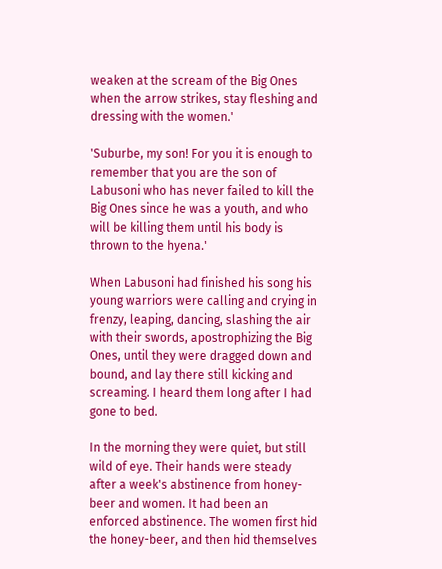weaken at the scream of the Big Ones when the arrow strikes, stay fleshing and dressing with the women.'

'Suburbe, my son! For you it is enough to remember that you are the son of Labusoni who has never failed to kill the Big Ones since he was a youth, and who will be killing them until his body is thrown to the hyena.'

When Labusoni had finished his song his young warriors were calling and crying in frenzy, leaping, dancing, slashing the air with their swords, apostrophizing the Big Ones, until they were dragged down and bound, and lay there still kicking and screaming. I heard them long after I had gone to bed.

In the morning they were quiet, but still wild of eye. Their hands were steady after a week's abstinence from honey-beer and women. It had been an enforced abstinence. The women first hid the honey-beer, and then hid themselves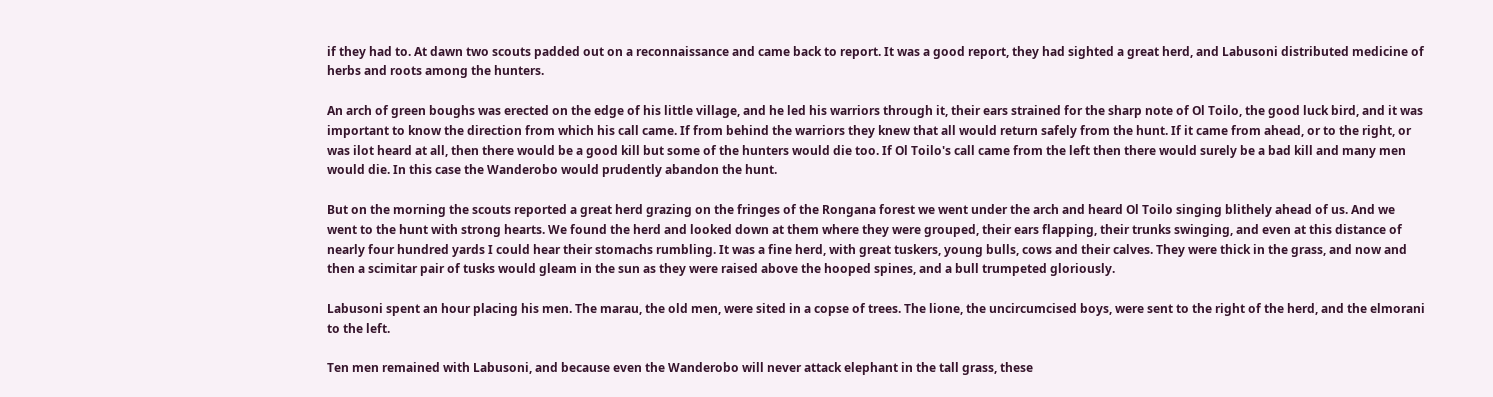if they had to. At dawn two scouts padded out on a reconnaissance and came back to report. It was a good report, they had sighted a great herd, and Labusoni distributed medicine of herbs and roots among the hunters.

An arch of green boughs was erected on the edge of his little village, and he led his warriors through it, their ears strained for the sharp note of Ol Toilo, the good luck bird, and it was important to know the direction from which his call came. If from behind the warriors they knew that all would return safely from the hunt. If it came from ahead, or to the right, or was ilot heard at all, then there would be a good kill but some of the hunters would die too. If Ol Toilo's call came from the left then there would surely be a bad kill and many men would die. In this case the Wanderobo would prudently abandon the hunt.

But on the morning the scouts reported a great herd grazing on the fringes of the Rongana forest we went under the arch and heard Ol Toilo singing blithely ahead of us. And we went to the hunt with strong hearts. We found the herd and looked down at them where they were grouped, their ears flapping, their trunks swinging, and even at this distance of nearly four hundred yards I could hear their stomachs rumbling. It was a fine herd, with great tuskers, young bulls, cows and their calves. They were thick in the grass, and now and then a scimitar pair of tusks would gleam in the sun as they were raised above the hooped spines, and a bull trumpeted gloriously.

Labusoni spent an hour placing his men. The marau, the old men, were sited in a copse of trees. The lione, the uncircumcised boys, were sent to the right of the herd, and the elmorani to the left.

Ten men remained with Labusoni, and because even the Wanderobo will never attack elephant in the tall grass, these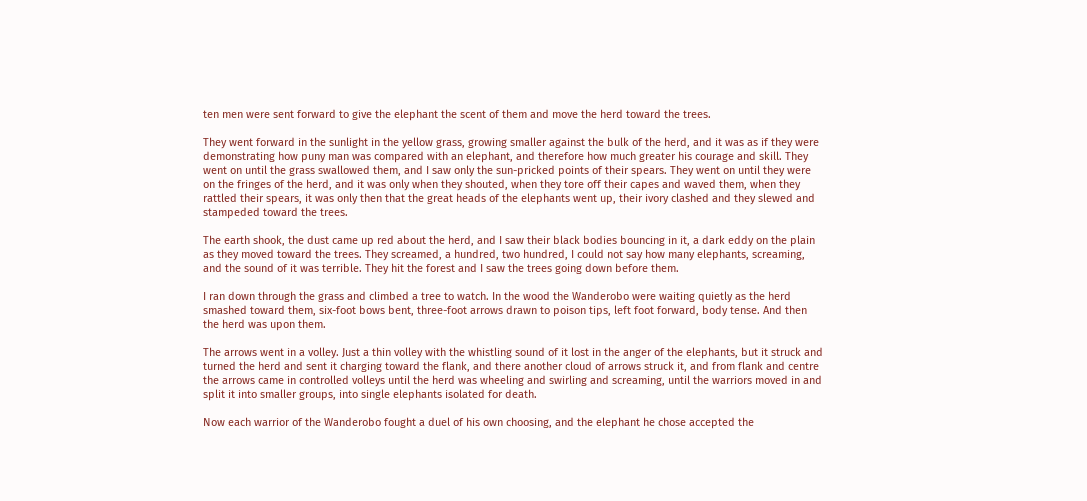ten men were sent forward to give the elephant the scent of them and move the herd toward the trees.

They went forward in the sunlight in the yellow grass, growing smaller against the bulk of the herd, and it was as if they were demonstrating how puny man was compared with an elephant, and therefore how much greater his courage and skill. They went on until the grass swallowed them, and I saw only the sun-pricked points of their spears. They went on until they were on the fringes of the herd, and it was only when they shouted, when they tore off their capes and waved them, when they rattled their spears, it was only then that the great heads of the elephants went up, their ivory clashed and they slewed and stampeded toward the trees.

The earth shook, the dust came up red about the herd, and I saw their black bodies bouncing in it, a dark eddy on the plain as they moved toward the trees. They screamed, a hundred, two hundred, I could not say how many elephants, screaming, and the sound of it was terrible. They hit the forest and I saw the trees going down before them.

I ran down through the grass and climbed a tree to watch. In the wood the Wanderobo were waiting quietly as the herd smashed toward them, six-foot bows bent, three-foot arrows drawn to poison tips, left foot forward, body tense. And then the herd was upon them.

The arrows went in a volley. Just a thin volley with the whistling sound of it lost in the anger of the elephants, but it struck and turned the herd and sent it charging toward the flank, and there another cloud of arrows struck it, and from flank and centre the arrows came in controlled volleys until the herd was wheeling and swirling and screaming, until the warriors moved in and split it into smaller groups, into single elephants isolated for death.

Now each warrior of the Wanderobo fought a duel of his own choosing, and the elephant he chose accepted the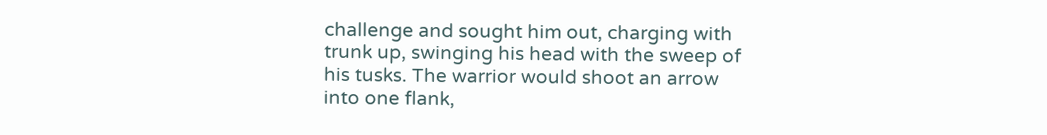challenge and sought him out, charging with trunk up, swinging his head with the sweep of his tusks. The warrior would shoot an arrow into one flank,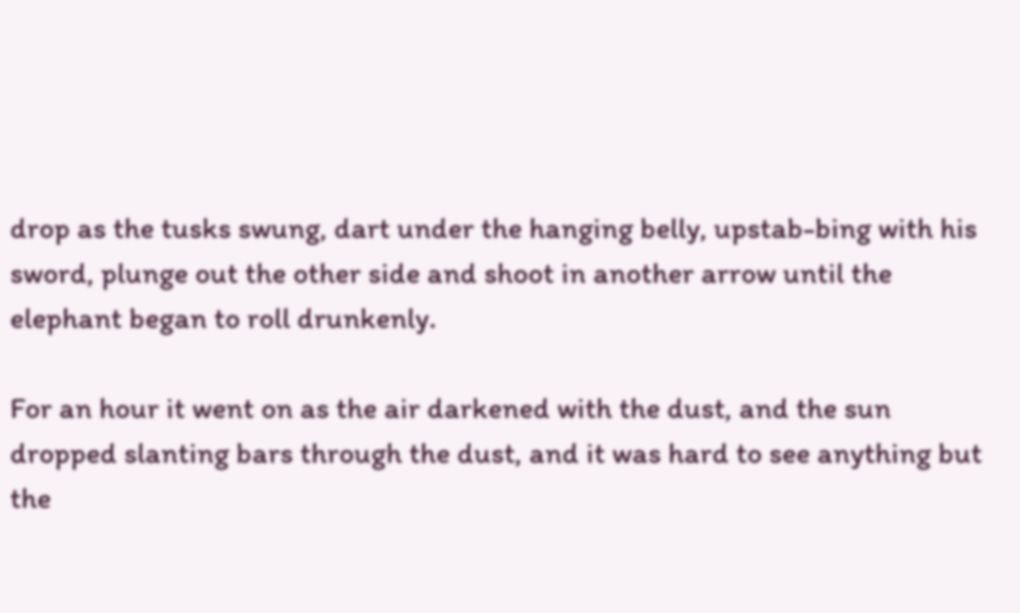drop as the tusks swung, dart under the hanging belly, upstab-bing with his sword, plunge out the other side and shoot in another arrow until the elephant began to roll drunkenly.

For an hour it went on as the air darkened with the dust, and the sun dropped slanting bars through the dust, and it was hard to see anything but the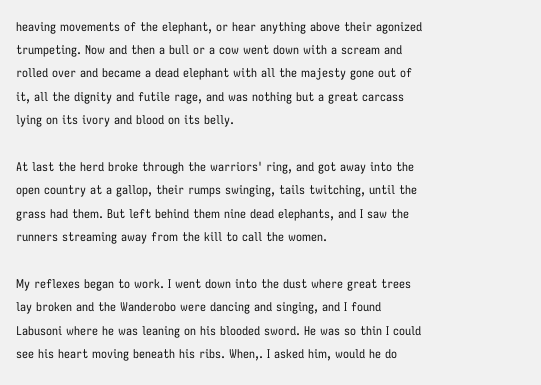heaving movements of the elephant, or hear anything above their agonized trumpeting. Now and then a bull or a cow went down with a scream and rolled over and became a dead elephant with all the majesty gone out of it, all the dignity and futile rage, and was nothing but a great carcass lying on its ivory and blood on its belly.

At last the herd broke through the warriors' ring, and got away into the open country at a gallop, their rumps swinging, tails twitching, until the grass had them. But left behind them nine dead elephants, and I saw the runners streaming away from the kill to call the women.

My reflexes began to work. I went down into the dust where great trees lay broken and the Wanderobo were dancing and singing, and I found Labusoni where he was leaning on his blooded sword. He was so thin I could see his heart moving beneath his ribs. When,. I asked him, would he do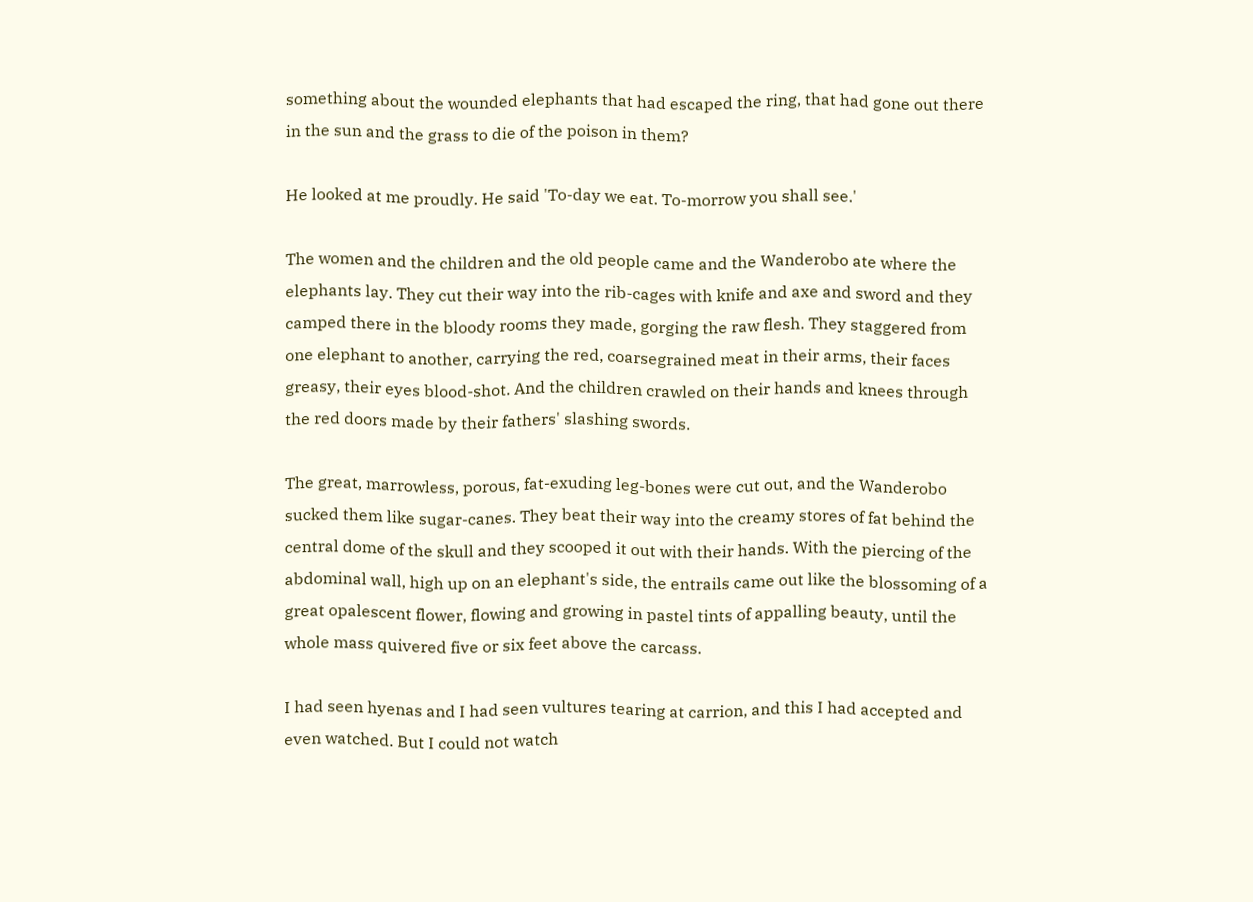something about the wounded elephants that had escaped the ring, that had gone out there in the sun and the grass to die of the poison in them?

He looked at me proudly. He said 'To-day we eat. To-morrow you shall see.'

The women and the children and the old people came and the Wanderobo ate where the elephants lay. They cut their way into the rib-cages with knife and axe and sword and they camped there in the bloody rooms they made, gorging the raw flesh. They staggered from one elephant to another, carrying the red, coarsegrained meat in their arms, their faces greasy, their eyes blood-shot. And the children crawled on their hands and knees through the red doors made by their fathers' slashing swords.

The great, marrowless, porous, fat-exuding leg-bones were cut out, and the Wanderobo sucked them like sugar-canes. They beat their way into the creamy stores of fat behind the central dome of the skull and they scooped it out with their hands. With the piercing of the abdominal wall, high up on an elephant's side, the entrails came out like the blossoming of a great opalescent flower, flowing and growing in pastel tints of appalling beauty, until the whole mass quivered five or six feet above the carcass.

I had seen hyenas and I had seen vultures tearing at carrion, and this I had accepted and even watched. But I could not watch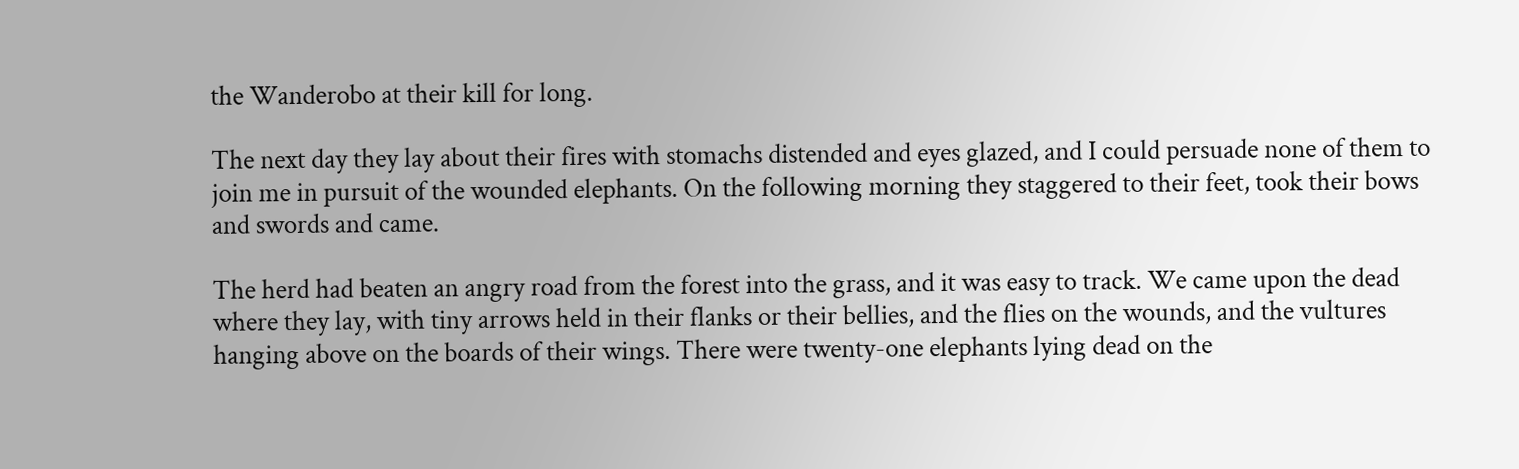the Wanderobo at their kill for long.

The next day they lay about their fires with stomachs distended and eyes glazed, and I could persuade none of them to join me in pursuit of the wounded elephants. On the following morning they staggered to their feet, took their bows and swords and came.

The herd had beaten an angry road from the forest into the grass, and it was easy to track. We came upon the dead where they lay, with tiny arrows held in their flanks or their bellies, and the flies on the wounds, and the vultures hanging above on the boards of their wings. There were twenty-one elephants lying dead on the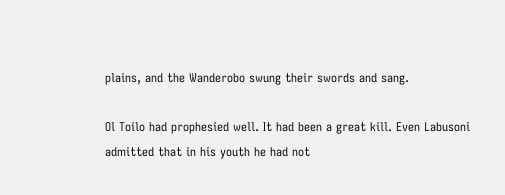plains, and the Wanderobo swung their swords and sang.

Ol Toilo had prophesied well. It had been a great kill. Even Labusoni admitted that in his youth he had not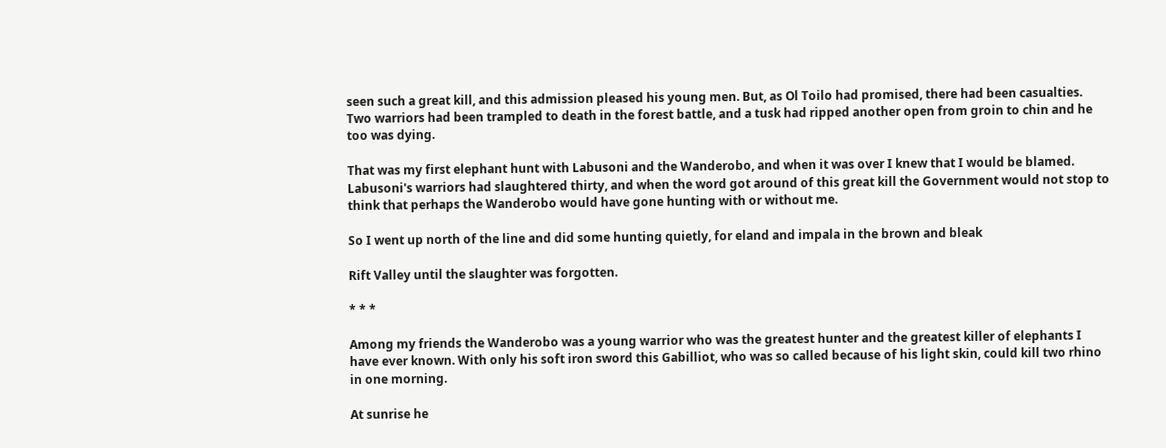seen such a great kill, and this admission pleased his young men. But, as Ol Toilo had promised, there had been casualties. Two warriors had been trampled to death in the forest battle, and a tusk had ripped another open from groin to chin and he too was dying.

That was my first elephant hunt with Labusoni and the Wanderobo, and when it was over I knew that I would be blamed. Labusoni's warriors had slaughtered thirty, and when the word got around of this great kill the Government would not stop to think that perhaps the Wanderobo would have gone hunting with or without me.

So I went up north of the line and did some hunting quietly, for eland and impala in the brown and bleak

Rift Valley until the slaughter was forgotten.

* * *

Among my friends the Wanderobo was a young warrior who was the greatest hunter and the greatest killer of elephants I have ever known. With only his soft iron sword this Gabilliot, who was so called because of his light skin, could kill two rhino in one morning.

At sunrise he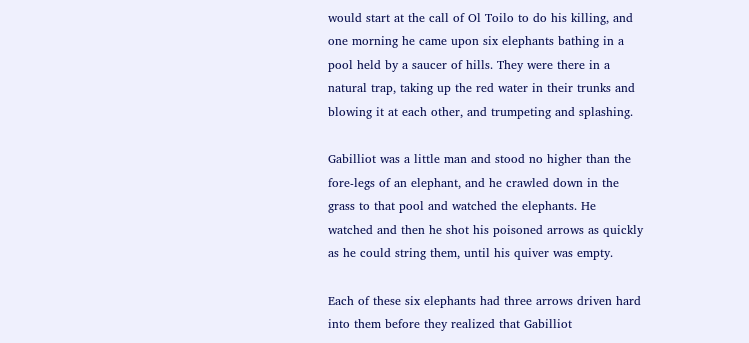would start at the call of Ol Toilo to do his killing, and one morning he came upon six elephants bathing in a pool held by a saucer of hills. They were there in a natural trap, taking up the red water in their trunks and blowing it at each other, and trumpeting and splashing.

Gabilliot was a little man and stood no higher than the fore-legs of an elephant, and he crawled down in the grass to that pool and watched the elephants. He watched and then he shot his poisoned arrows as quickly as he could string them, until his quiver was empty.

Each of these six elephants had three arrows driven hard into them before they realized that Gabilliot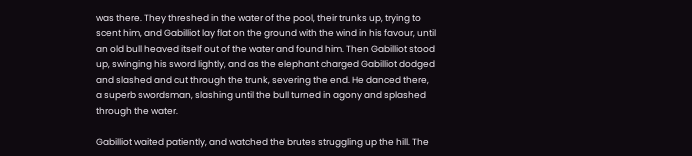was there. They threshed in the water of the pool, their trunks up, trying to scent him, and Gabilliot lay flat on the ground with the wind in his favour, until an old bull heaved itself out of the water and found him. Then Gabilliot stood up, swinging his sword lightly, and as the elephant charged Gabilliot dodged and slashed and cut through the trunk, severing the end. He danced there, a superb swordsman, slashing until the bull turned in agony and splashed through the water.

Gabilliot waited patiently, and watched the brutes struggling up the hill. The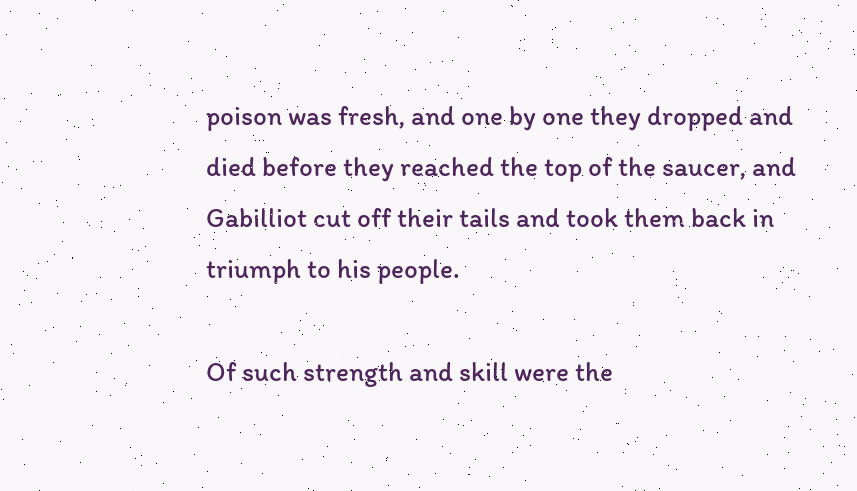poison was fresh, and one by one they dropped and died before they reached the top of the saucer, and Gabilliot cut off their tails and took them back in triumph to his people.

Of such strength and skill were the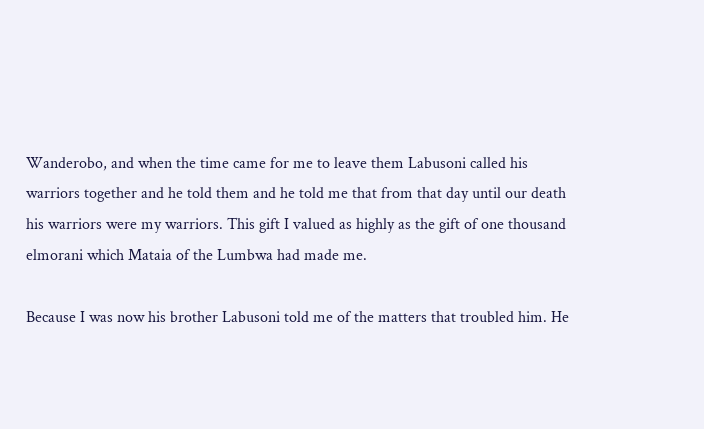Wanderobo, and when the time came for me to leave them Labusoni called his warriors together and he told them and he told me that from that day until our death his warriors were my warriors. This gift I valued as highly as the gift of one thousand elmorani which Mataia of the Lumbwa had made me.

Because I was now his brother Labusoni told me of the matters that troubled him. He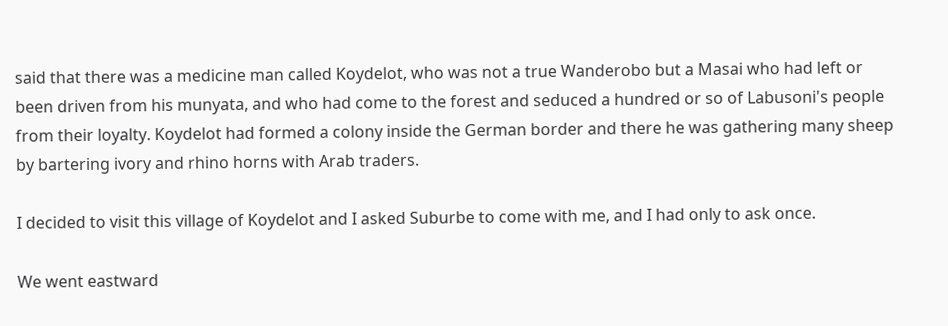said that there was a medicine man called Koydelot, who was not a true Wanderobo but a Masai who had left or been driven from his munyata, and who had come to the forest and seduced a hundred or so of Labusoni's people from their loyalty. Koydelot had formed a colony inside the German border and there he was gathering many sheep by bartering ivory and rhino horns with Arab traders.

I decided to visit this village of Koydelot and I asked Suburbe to come with me, and I had only to ask once.

We went eastward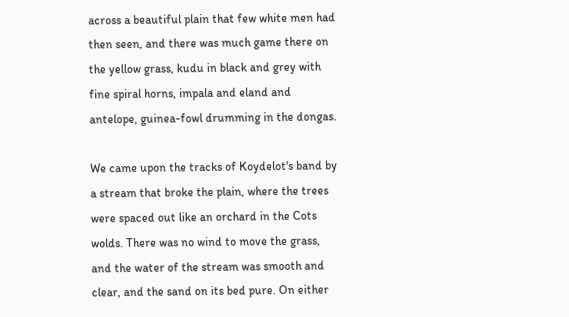across a beautiful plain that few white men had then seen, and there was much game there on the yellow grass, kudu in black and grey with fine spiral horns, impala and eland and antelope, guinea-fowl drumming in the dongas.

We came upon the tracks of Koydelot's band by a stream that broke the plain, where the trees were spaced out like an orchard in the Cots wolds. There was no wind to move the grass, and the water of the stream was smooth and clear, and the sand on its bed pure. On either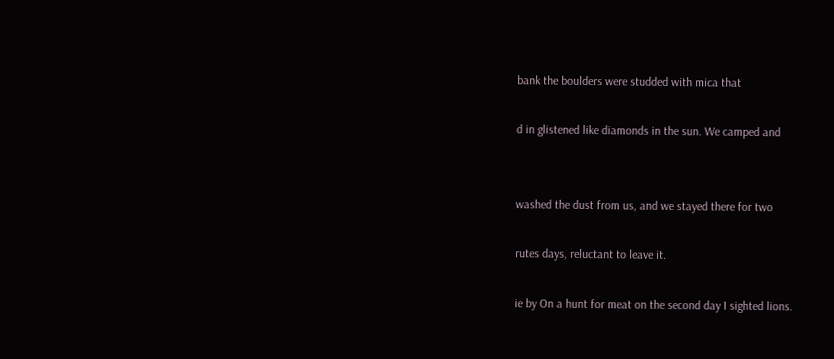bank the boulders were studded with mica that

d in glistened like diamonds in the sun. We camped and


washed the dust from us, and we stayed there for two

rutes days, reluctant to leave it.

ie by On a hunt for meat on the second day I sighted lions.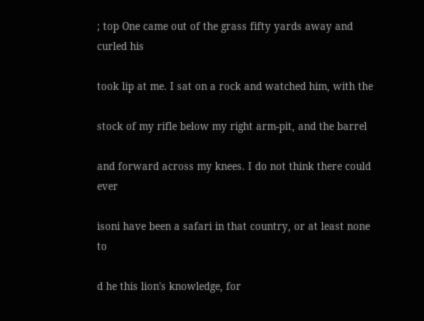; top One came out of the grass fifty yards away and curled his

took lip at me. I sat on a rock and watched him, with the

stock of my rifle below my right arm-pit, and the barrel

and forward across my knees. I do not think there could ever

isoni have been a safari in that country, or at least none to

d he this lion's knowledge, for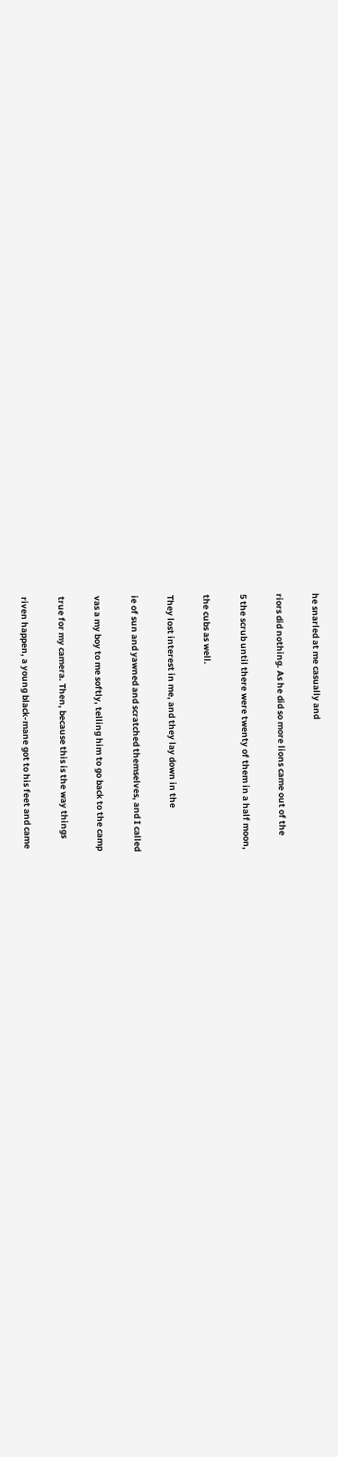he snarled at me casually and

riors did nothing. As he did so more lions came out of the

5 the scrub until there were twenty of them in a half moon,

the cubs as well.

They lost interest in me, and they lay down in the

ie of sun and yawned and scratched themselves, and I called

vas a my boy to me softly, telling him to go back to the camp

true for my camera. Then, because this is the way things

riven happen, a young black-mane got to his feet and came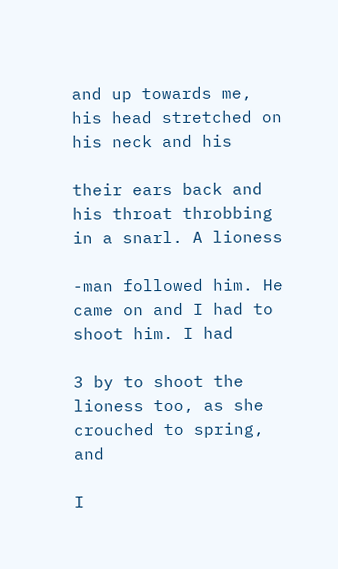and up towards me, his head stretched on his neck and his

their ears back and his throat throbbing in a snarl. A lioness

-man followed him. He came on and I had to shoot him. I had

3 by to shoot the lioness too, as she crouched to spring, and

I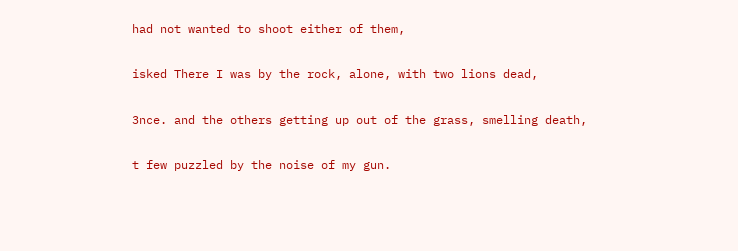had not wanted to shoot either of them,

isked There I was by the rock, alone, with two lions dead,

3nce. and the others getting up out of the grass, smelling death,

t few puzzled by the noise of my gun.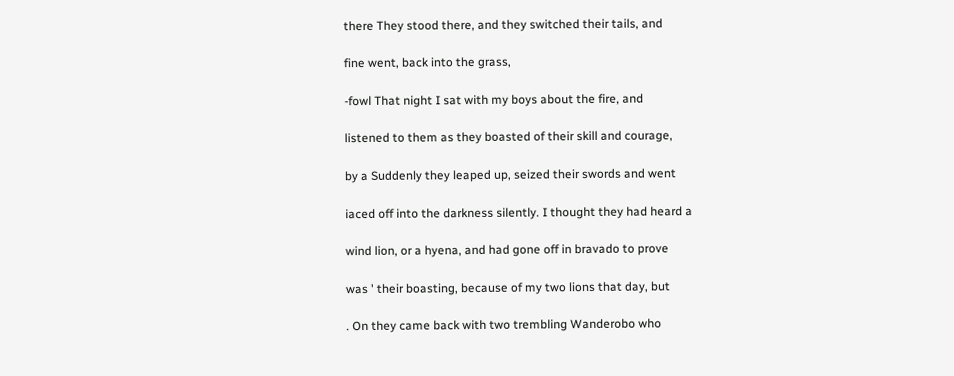there They stood there, and they switched their tails, and

fine went, back into the grass,

-fowl That night I sat with my boys about the fire, and

listened to them as they boasted of their skill and courage,

by a Suddenly they leaped up, seized their swords and went

iaced off into the darkness silently. I thought they had heard a

wind lion, or a hyena, and had gone off in bravado to prove

was ' their boasting, because of my two lions that day, but

. On they came back with two trembling Wanderobo who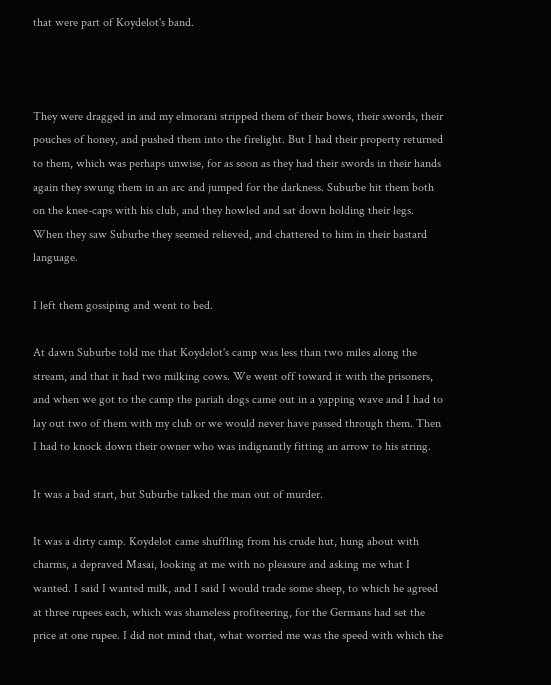that were part of Koydelot's band.



They were dragged in and my elmorani stripped them of their bows, their swords, their pouches of honey, and pushed them into the firelight. But I had their property returned to them, which was perhaps unwise, for as soon as they had their swords in their hands again they swung them in an arc and jumped for the darkness. Suburbe hit them both on the knee-caps with his club, and they howled and sat down holding their legs. When they saw Suburbe they seemed relieved, and chattered to him in their bastard language.

I left them gossiping and went to bed.

At dawn Suburbe told me that Koydelot's camp was less than two miles along the stream, and that it had two milking cows. We went off toward it with the prisoners, and when we got to the camp the pariah dogs came out in a yapping wave and I had to lay out two of them with my club or we would never have passed through them. Then I had to knock down their owner who was indignantly fitting an arrow to his string.

It was a bad start, but Suburbe talked the man out of murder.

It was a dirty camp. Koydelot came shuffling from his crude hut, hung about with charms, a depraved Masai, looking at me with no pleasure and asking me what I wanted. I said I wanted milk, and I said I would trade some sheep, to which he agreed at three rupees each, which was shameless profiteering, for the Germans had set the price at one rupee. I did not mind that, what worried me was the speed with which the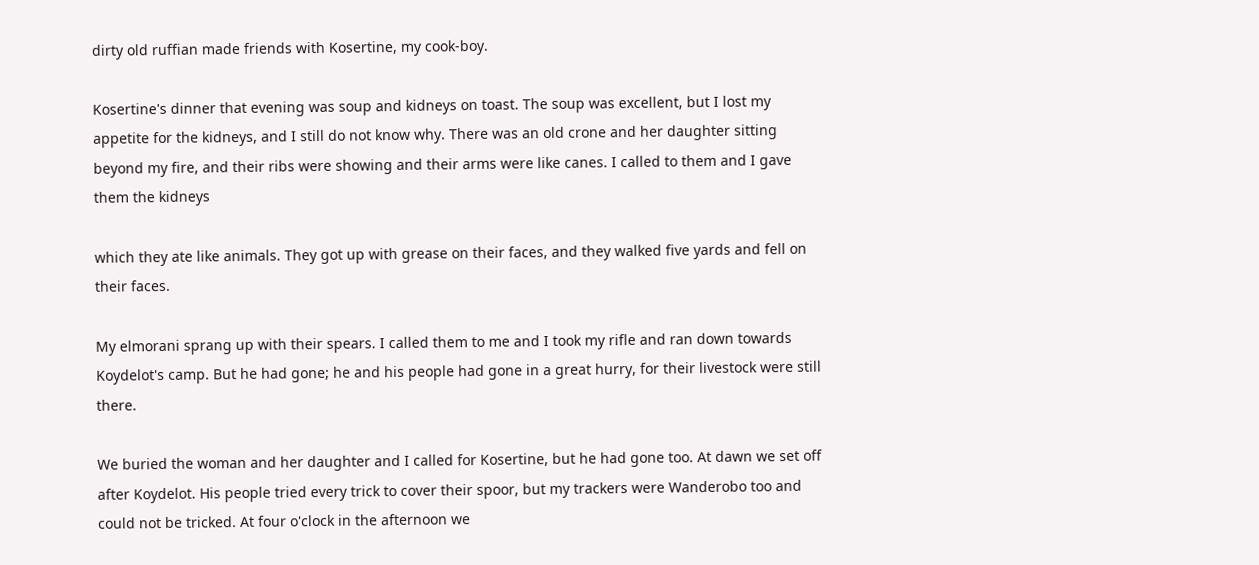dirty old ruffian made friends with Kosertine, my cook-boy.

Kosertine's dinner that evening was soup and kidneys on toast. The soup was excellent, but I lost my appetite for the kidneys, and I still do not know why. There was an old crone and her daughter sitting beyond my fire, and their ribs were showing and their arms were like canes. I called to them and I gave them the kidneys

which they ate like animals. They got up with grease on their faces, and they walked five yards and fell on their faces.

My elmorani sprang up with their spears. I called them to me and I took my rifle and ran down towards Koydelot's camp. But he had gone; he and his people had gone in a great hurry, for their livestock were still there.

We buried the woman and her daughter and I called for Kosertine, but he had gone too. At dawn we set off after Koydelot. His people tried every trick to cover their spoor, but my trackers were Wanderobo too and could not be tricked. At four o'clock in the afternoon we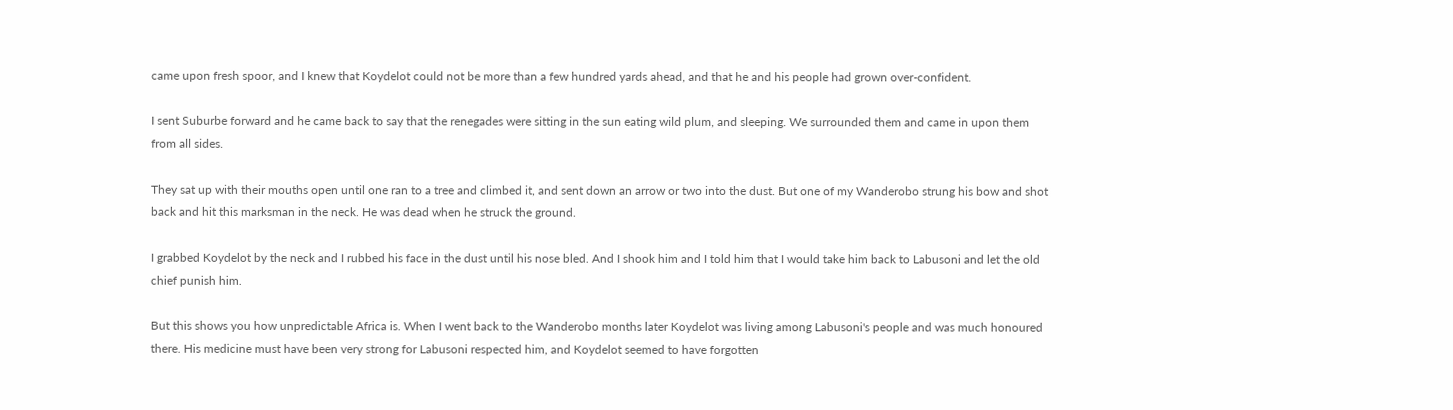came upon fresh spoor, and I knew that Koydelot could not be more than a few hundred yards ahead, and that he and his people had grown over-confident.

I sent Suburbe forward and he came back to say that the renegades were sitting in the sun eating wild plum, and sleeping. We surrounded them and came in upon them from all sides.

They sat up with their mouths open until one ran to a tree and climbed it, and sent down an arrow or two into the dust. But one of my Wanderobo strung his bow and shot back and hit this marksman in the neck. He was dead when he struck the ground.

I grabbed Koydelot by the neck and I rubbed his face in the dust until his nose bled. And I shook him and I told him that I would take him back to Labusoni and let the old chief punish him.

But this shows you how unpredictable Africa is. When I went back to the Wanderobo months later Koydelot was living among Labusoni's people and was much honoured there. His medicine must have been very strong for Labusoni respected him, and Koydelot seemed to have forgotten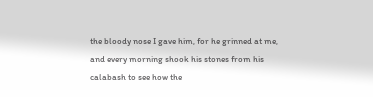the bloody nose I gave him, for he grinned at me, and every morning shook his stones from his calabash to see how the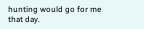hunting would go for me that day.